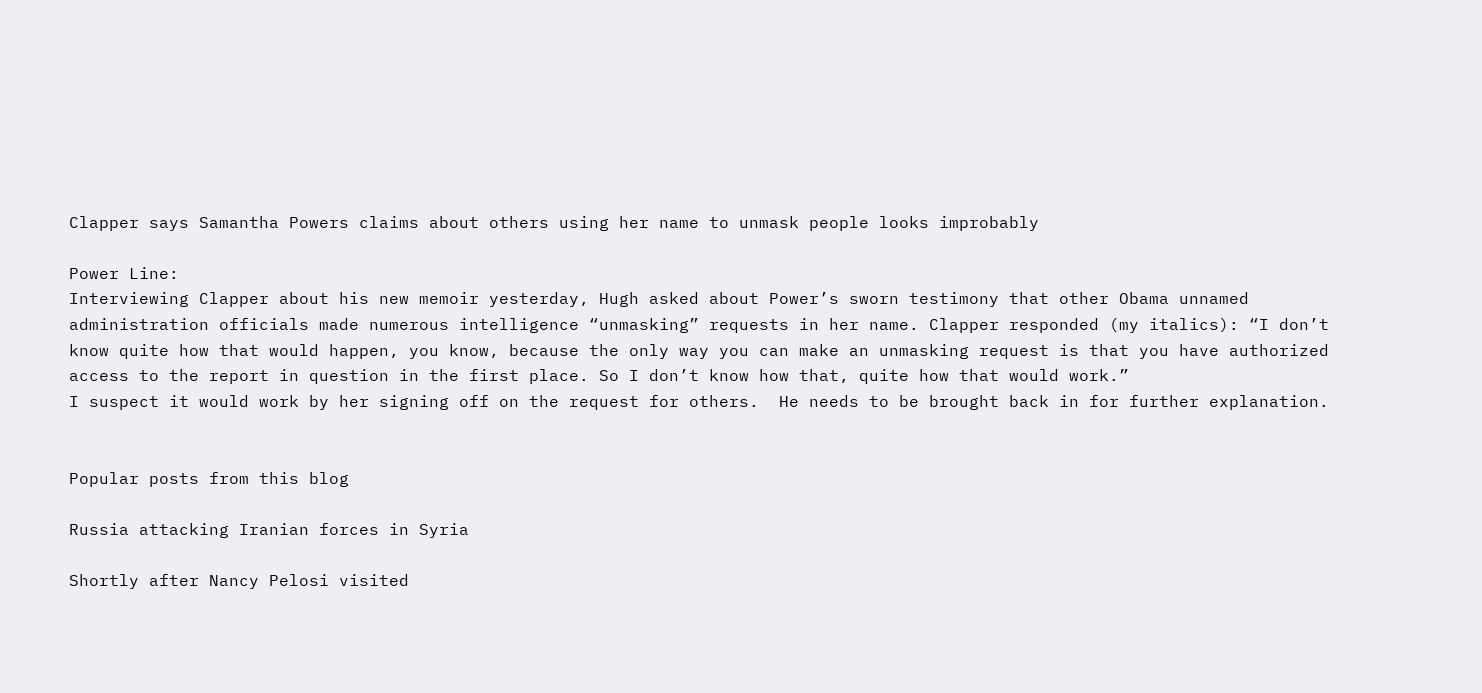Clapper says Samantha Powers claims about others using her name to unmask people looks improbably

Power Line:
Interviewing Clapper about his new memoir yesterday, Hugh asked about Power’s sworn testimony that other Obama unnamed administration officials made numerous intelligence “unmasking” requests in her name. Clapper responded (my italics): “I don’t know quite how that would happen, you know, because the only way you can make an unmasking request is that you have authorized access to the report in question in the first place. So I don’t know how that, quite how that would work.”
I suspect it would work by her signing off on the request for others.  He needs to be brought back in for further explanation.


Popular posts from this blog

Russia attacking Iranian forces in Syria

Shortly after Nancy Pelosi visited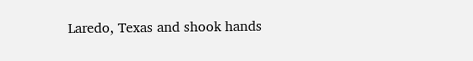Laredo, Texas and shook hands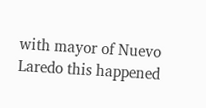with mayor of Nuevo Laredo this happened